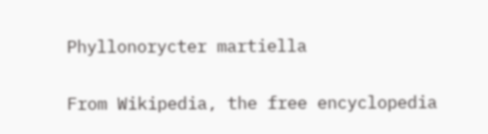Phyllonorycter martiella

From Wikipedia, the free encyclopedia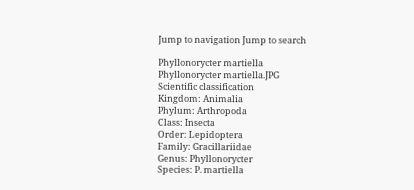Jump to navigation Jump to search

Phyllonorycter martiella
Phyllonorycter martiella.JPG
Scientific classification
Kingdom: Animalia
Phylum: Arthropoda
Class: Insecta
Order: Lepidoptera
Family: Gracillariidae
Genus: Phyllonorycter
Species: P. martiella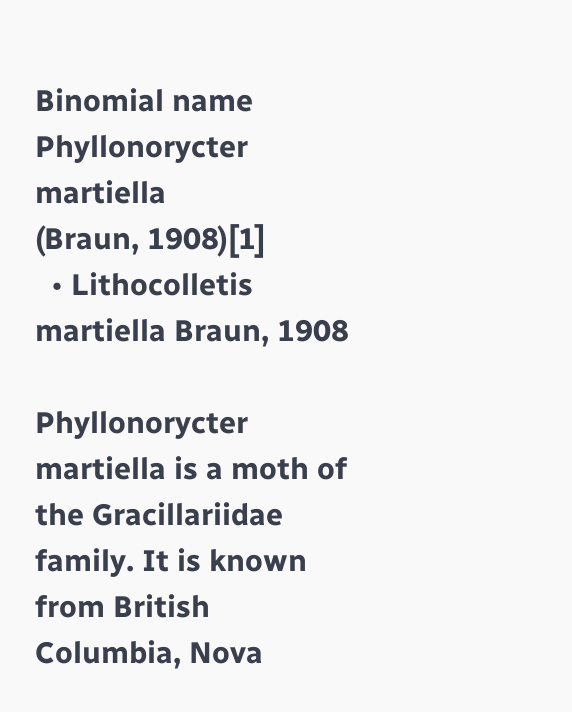Binomial name
Phyllonorycter martiella
(Braun, 1908)[1]
  • Lithocolletis martiella Braun, 1908

Phyllonorycter martiella is a moth of the Gracillariidae family. It is known from British Columbia, Nova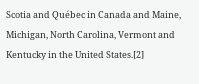Scotia and Québec in Canada and Maine, Michigan, North Carolina, Vermont and Kentucky in the United States.[2]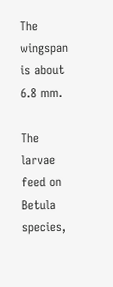The wingspan is about 6.8 mm.

The larvae feed on Betula species,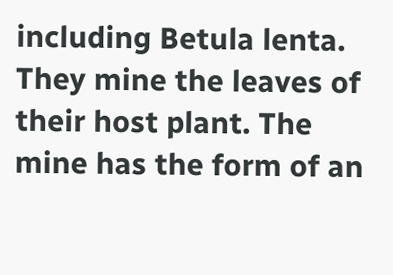including Betula lenta. They mine the leaves of their host plant. The mine has the form of an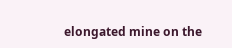elongated mine on the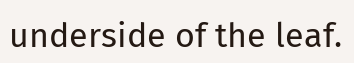underside of the leaf.